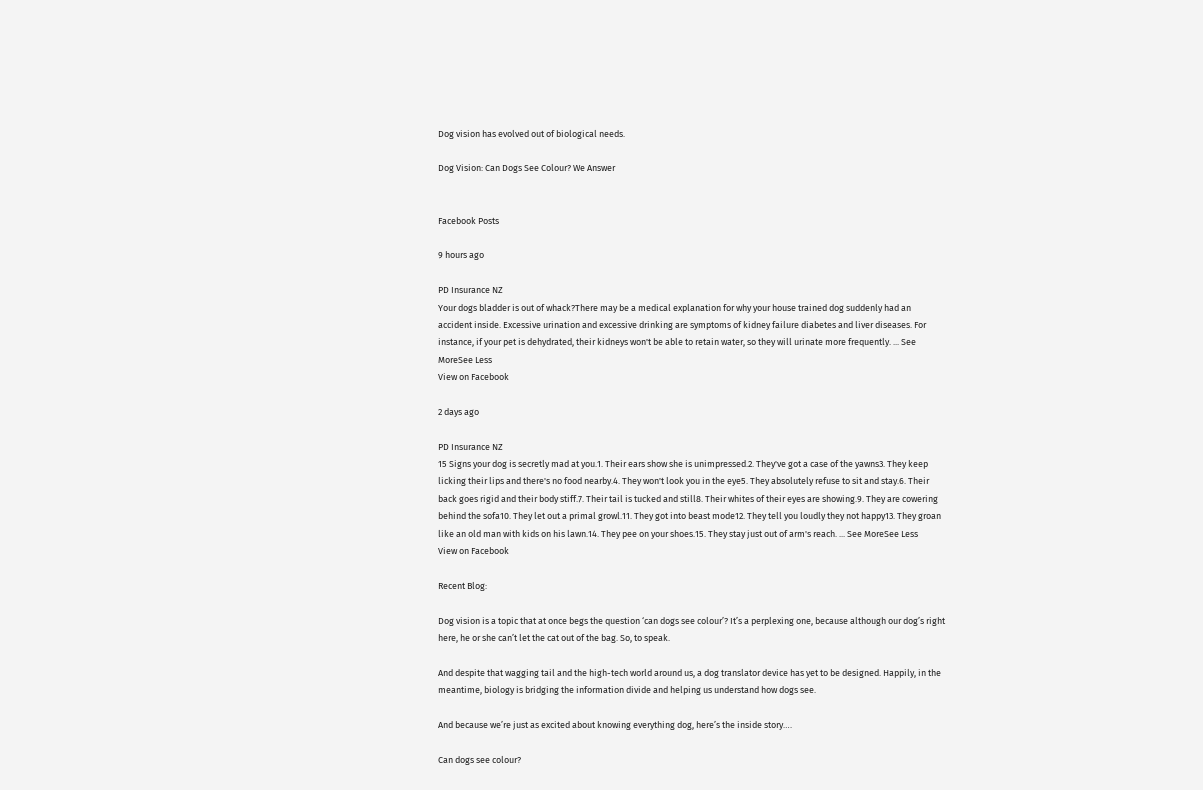Dog vision has evolved out of biological needs.

Dog Vision: Can Dogs See Colour? We Answer


Facebook Posts

9 hours ago

PD Insurance NZ
Your dogs bladder is out of whack?There may be a medical explanation for why your house trained dog suddenly had an accident inside. Excessive urination and excessive drinking are symptoms of kidney failure diabetes and liver diseases. For instance, if your pet is dehydrated, their kidneys won't be able to retain water, so they will urinate more frequently. ... See MoreSee Less
View on Facebook

2 days ago

PD Insurance NZ
15 Signs your dog is secretly mad at you.1. Their ears show she is unimpressed.2. They've got a case of the yawns3. They keep licking their lips and there's no food nearby.4. They won't look you in the eye5. They absolutely refuse to sit and stay.6. Their back goes rigid and their body stiff.7. Their tail is tucked and still8. Their whites of their eyes are showing.9. They are cowering behind the sofa10. They let out a primal growl.11. They got into beast mode12. They tell you loudly they not happy13. They groan like an old man with kids on his lawn.14. They pee on your shoes.15. They stay just out of arm's reach. ... See MoreSee Less
View on Facebook

Recent Blog:

Dog vision is a topic that at once begs the question ‘can dogs see colour’? It’s a perplexing one, because although our dog’s right here, he or she can’t let the cat out of the bag. So, to speak.

And despite that wagging tail and the high-tech world around us, a dog translator device has yet to be designed. Happily, in the meantime, biology is bridging the information divide and helping us understand how dogs see.

And because we’re just as excited about knowing everything dog, here’s the inside story….

Can dogs see colour?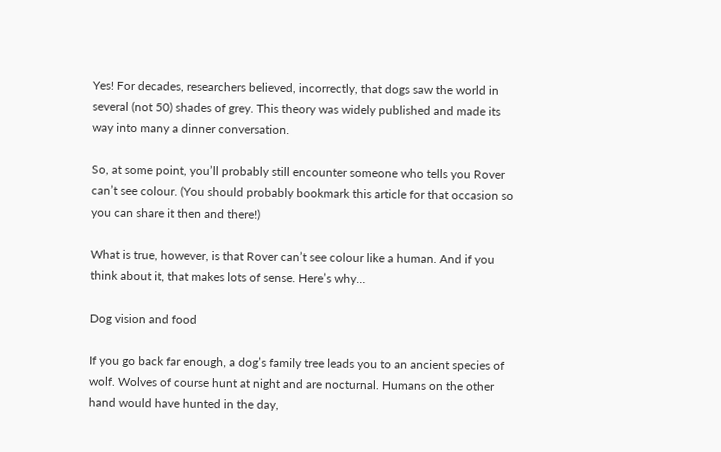Yes! For decades, researchers believed, incorrectly, that dogs saw the world in several (not 50) shades of grey. This theory was widely published and made its way into many a dinner conversation.

So, at some point, you’ll probably still encounter someone who tells you Rover can’t see colour. (You should probably bookmark this article for that occasion so you can share it then and there!)

What is true, however, is that Rover can’t see colour like a human. And if you think about it, that makes lots of sense. Here’s why…

Dog vision and food

If you go back far enough, a dog’s family tree leads you to an ancient species of wolf. Wolves of course hunt at night and are nocturnal. Humans on the other hand would have hunted in the day,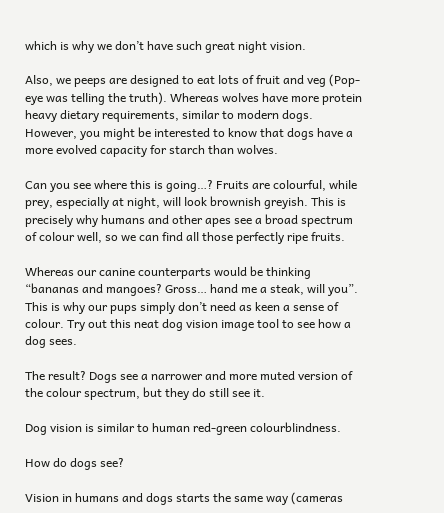which is why we don’t have such great night vision.

Also, we peeps are designed to eat lots of fruit and veg (Pop-eye was telling the truth). Whereas wolves have more protein heavy dietary requirements, similar to modern dogs. However, you might be interested to know that dogs have a more evolved capacity for starch than wolves.

Can you see where this is going…? Fruits are colourful, while prey, especially at night, will look brownish greyish. This is precisely why humans and other apes see a broad spectrum of colour well, so we can find all those perfectly ripe fruits.

Whereas our canine counterparts would be thinking “bananas and mangoes? Gross… hand me a steak, will you”. This is why our pups simply don’t need as keen a sense of colour. Try out this neat dog vision image tool to see how a dog sees.

The result? Dogs see a narrower and more muted version of the colour spectrum, but they do still see it.

Dog vision is similar to human red-green colourblindness.

How do dogs see?

Vision in humans and dogs starts the same way (cameras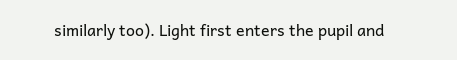similarly too). Light first enters the pupil and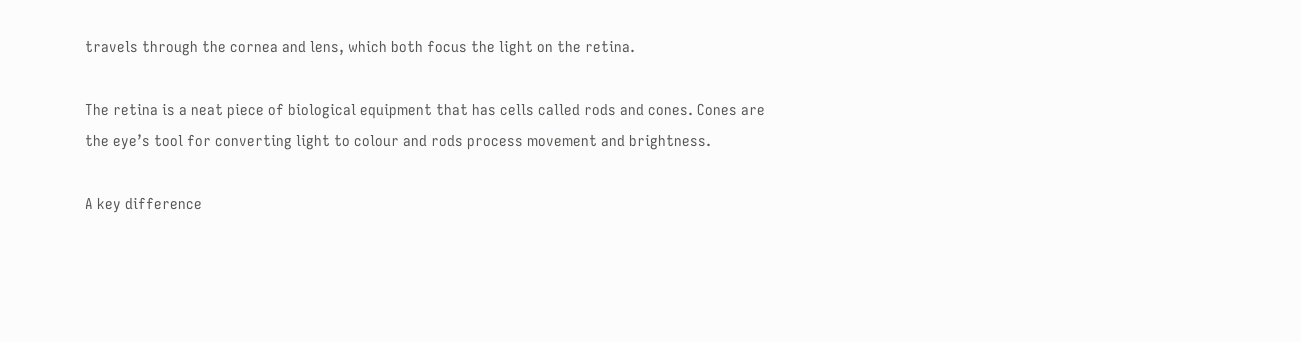travels through the cornea and lens, which both focus the light on the retina.

The retina is a neat piece of biological equipment that has cells called rods and cones. Cones are the eye’s tool for converting light to colour and rods process movement and brightness.

A key difference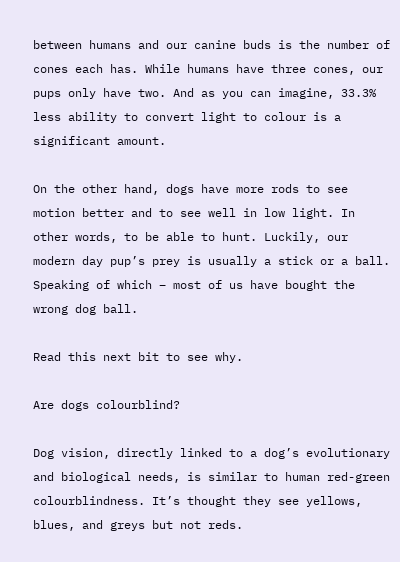between humans and our canine buds is the number of cones each has. While humans have three cones, our pups only have two. And as you can imagine, 33.3% less ability to convert light to colour is a significant amount.

On the other hand, dogs have more rods to see motion better and to see well in low light. In other words, to be able to hunt. Luckily, our modern day pup’s prey is usually a stick or a ball. Speaking of which – most of us have bought the wrong dog ball.

Read this next bit to see why.

Are dogs colourblind?

Dog vision, directly linked to a dog’s evolutionary and biological needs, is similar to human red-green colourblindness. It’s thought they see yellows, blues, and greys but not reds.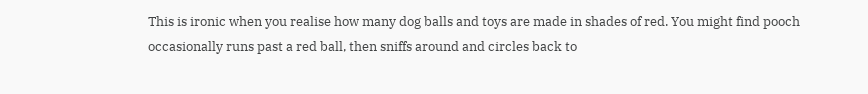This is ironic when you realise how many dog balls and toys are made in shades of red. You might find pooch occasionally runs past a red ball, then sniffs around and circles back to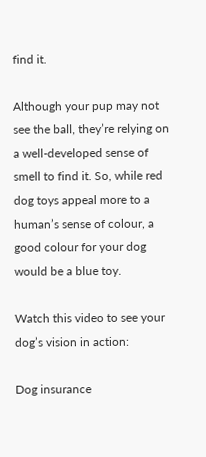find it.

Although your pup may not see the ball, they’re relying on a well-developed sense of smell to find it. So, while red dog toys appeal more to a human’s sense of colour, a good colour for your dog would be a blue toy.

Watch this video to see your dog’s vision in action:

Dog insurance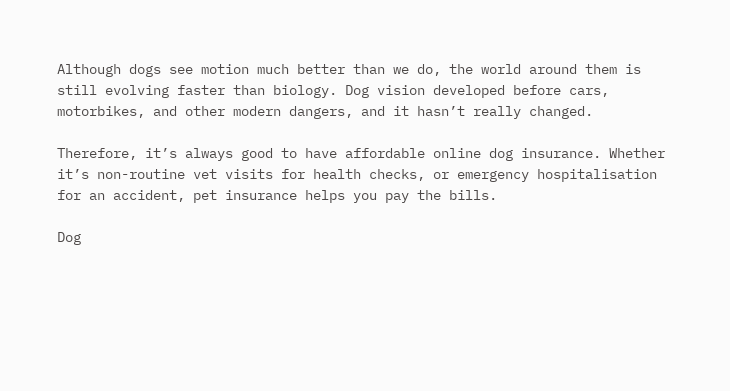Although dogs see motion much better than we do, the world around them is still evolving faster than biology. Dog vision developed before cars, motorbikes, and other modern dangers, and it hasn’t really changed.

Therefore, it’s always good to have affordable online dog insurance. Whether it’s non-routine vet visits for health checks, or emergency hospitalisation for an accident, pet insurance helps you pay the bills.

Dog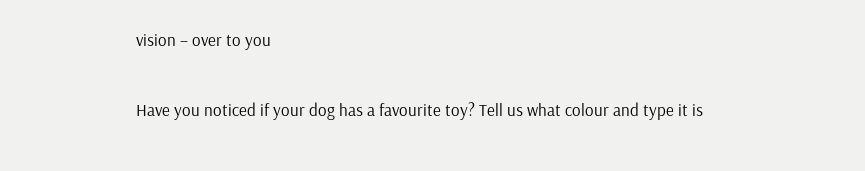vision – over to you

Have you noticed if your dog has a favourite toy? Tell us what colour and type it is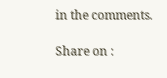in the comments.

Share on :